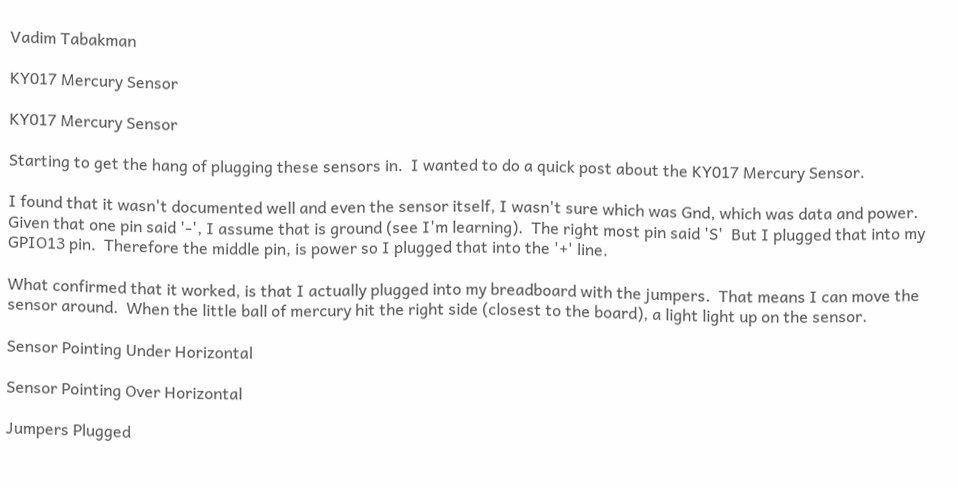Vadim Tabakman

KY017 Mercury Sensor

KY017 Mercury Sensor

Starting to get the hang of plugging these sensors in.  I wanted to do a quick post about the KY017 Mercury Sensor.

I found that it wasn't documented well and even the sensor itself, I wasn't sure which was Gnd, which was data and power.  Given that one pin said '-', I assume that is ground (see I'm learning).  The right most pin said 'S'  But I plugged that into my GPIO13 pin.  Therefore the middle pin, is power so I plugged that into the '+' line.

What confirmed that it worked, is that I actually plugged into my breadboard with the jumpers.  That means I can move the sensor around.  When the little ball of mercury hit the right side (closest to the board), a light light up on the sensor.

Sensor Pointing Under Horizontal

Sensor Pointing Over Horizontal

Jumpers Plugged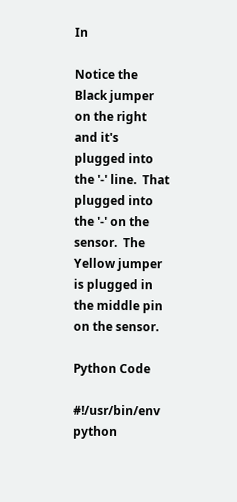In

Notice the Black jumper on the right and it's plugged into the '-' line.  That plugged into the '-' on the sensor.  The Yellow jumper is plugged in the middle pin on the sensor.

Python Code

#!/usr/bin/env python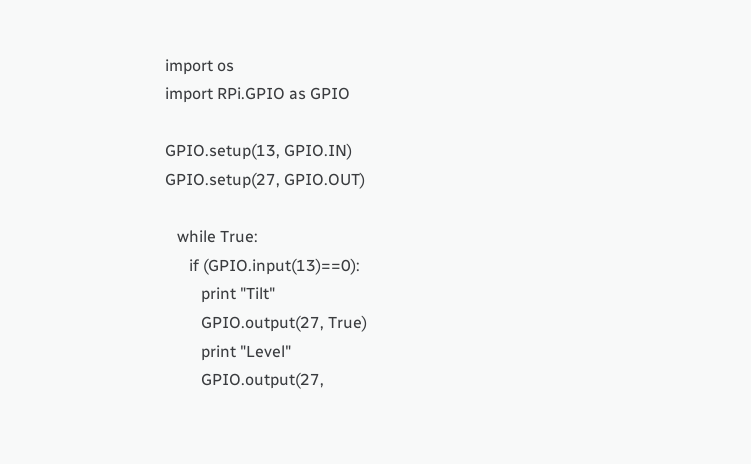import os
import RPi.GPIO as GPIO

GPIO.setup(13, GPIO.IN)
GPIO.setup(27, GPIO.OUT)

   while True:
      if (GPIO.input(13)==0):
         print "Tilt"
         GPIO.output(27, True)
         print "Level"
         GPIO.output(27,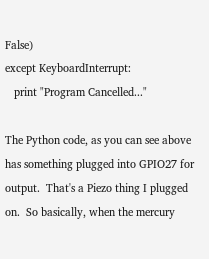False)
except KeyboardInterrupt:
   print "Program Cancelled..."

The Python code, as you can see above has something plugged into GPIO27 for output.  That's a Piezo thing I plugged on.  So basically, when the mercury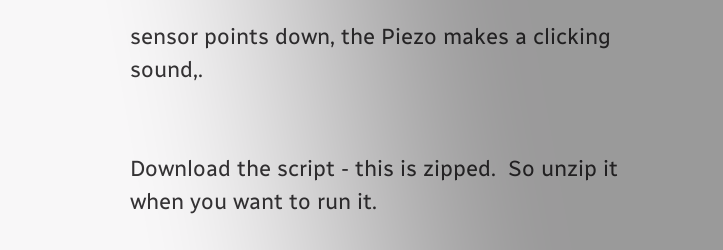sensor points down, the Piezo makes a clicking sound,.


Download the script - this is zipped.  So unzip it when you want to run it.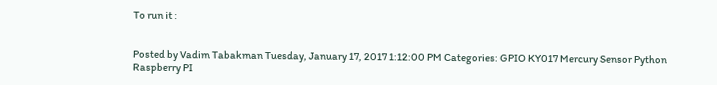To run it :


Posted by Vadim Tabakman Tuesday, January 17, 2017 1:12:00 PM Categories: GPIO KY017 Mercury Sensor Python Raspberry PI